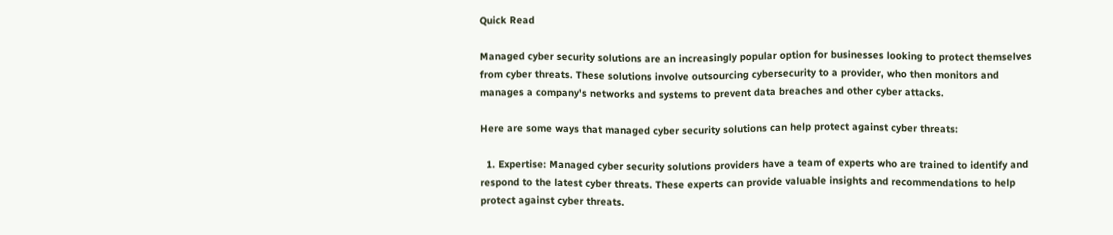Quick Read

Managed cyber security solutions are an increasingly popular option for businesses looking to protect themselves from cyber threats. These solutions involve outsourcing cybersecurity to a provider, who then monitors and manages a company's networks and systems to prevent data breaches and other cyber attacks.

Here are some ways that managed cyber security solutions can help protect against cyber threats:

  1. Expertise: Managed cyber security solutions providers have a team of experts who are trained to identify and respond to the latest cyber threats. These experts can provide valuable insights and recommendations to help protect against cyber threats.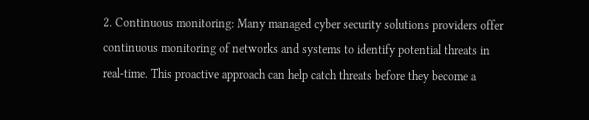2. Continuous monitoring: Many managed cyber security solutions providers offer continuous monitoring of networks and systems to identify potential threats in real-time. This proactive approach can help catch threats before they become a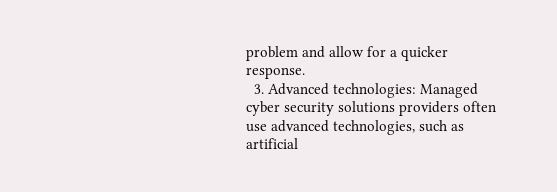problem and allow for a quicker response.
  3. Advanced technologies: Managed cyber security solutions providers often use advanced technologies, such as artificial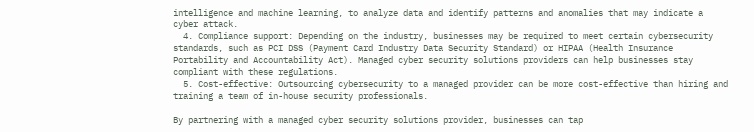intelligence and machine learning, to analyze data and identify patterns and anomalies that may indicate a cyber attack.
  4. Compliance support: Depending on the industry, businesses may be required to meet certain cybersecurity standards, such as PCI DSS (Payment Card Industry Data Security Standard) or HIPAA (Health Insurance Portability and Accountability Act). Managed cyber security solutions providers can help businesses stay compliant with these regulations.
  5. Cost-effective: Outsourcing cybersecurity to a managed provider can be more cost-effective than hiring and training a team of in-house security professionals.

By partnering with a managed cyber security solutions provider, businesses can tap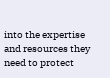into the expertise and resources they need to protect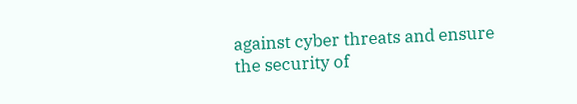against cyber threats and ensure the security of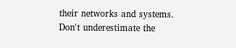their networks and systems. Don't underestimate the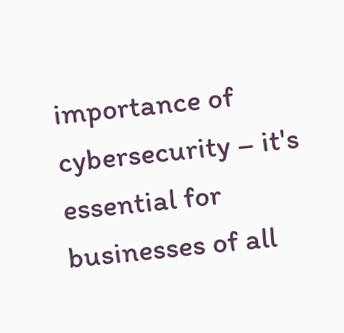importance of cybersecurity – it's essential for businesses of all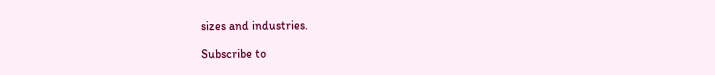sizes and industries.

Subscribe to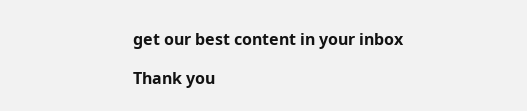get our best content in your inbox

Thank you